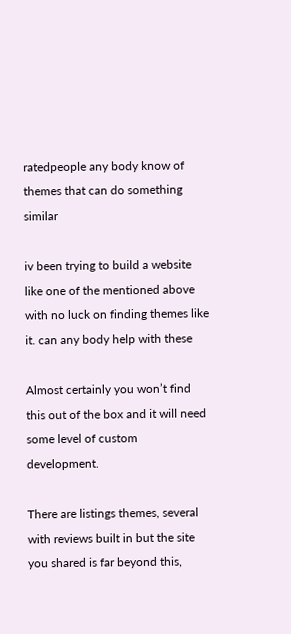ratedpeople any body know of themes that can do something similar

iv been trying to build a website like one of the mentioned above with no luck on finding themes like it. can any body help with these

Almost certainly you won’t find this out of the box and it will need some level of custom development.

There are listings themes, several with reviews built in but the site you shared is far beyond this,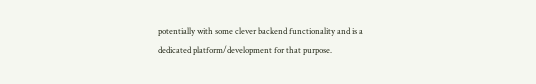potentially with some clever backend functionality and is a dedicated platform/development for that purpose.